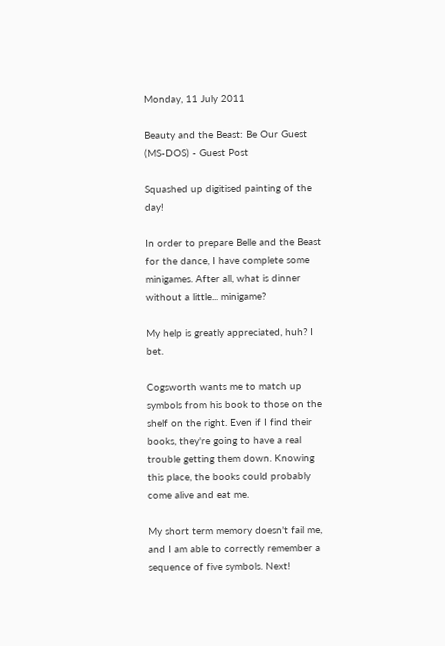Monday, 11 July 2011

Beauty and the Beast: Be Our Guest (MS-DOS) - Guest Post

Squashed up digitised painting of the day!

In order to prepare Belle and the Beast for the dance, I have complete some minigames. After all, what is dinner without a little... minigame?

My help is greatly appreciated, huh? I bet.

Cogsworth wants me to match up symbols from his book to those on the shelf on the right. Even if I find their books, they're going to have a real trouble getting them down. Knowing this place, the books could probably come alive and eat me.

My short term memory doesn't fail me, and I am able to correctly remember a sequence of five symbols. Next!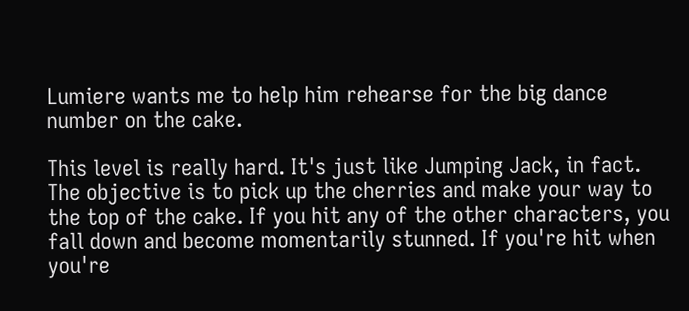Lumiere wants me to help him rehearse for the big dance number on the cake.

This level is really hard. It's just like Jumping Jack, in fact. The objective is to pick up the cherries and make your way to the top of the cake. If you hit any of the other characters, you fall down and become momentarily stunned. If you're hit when you're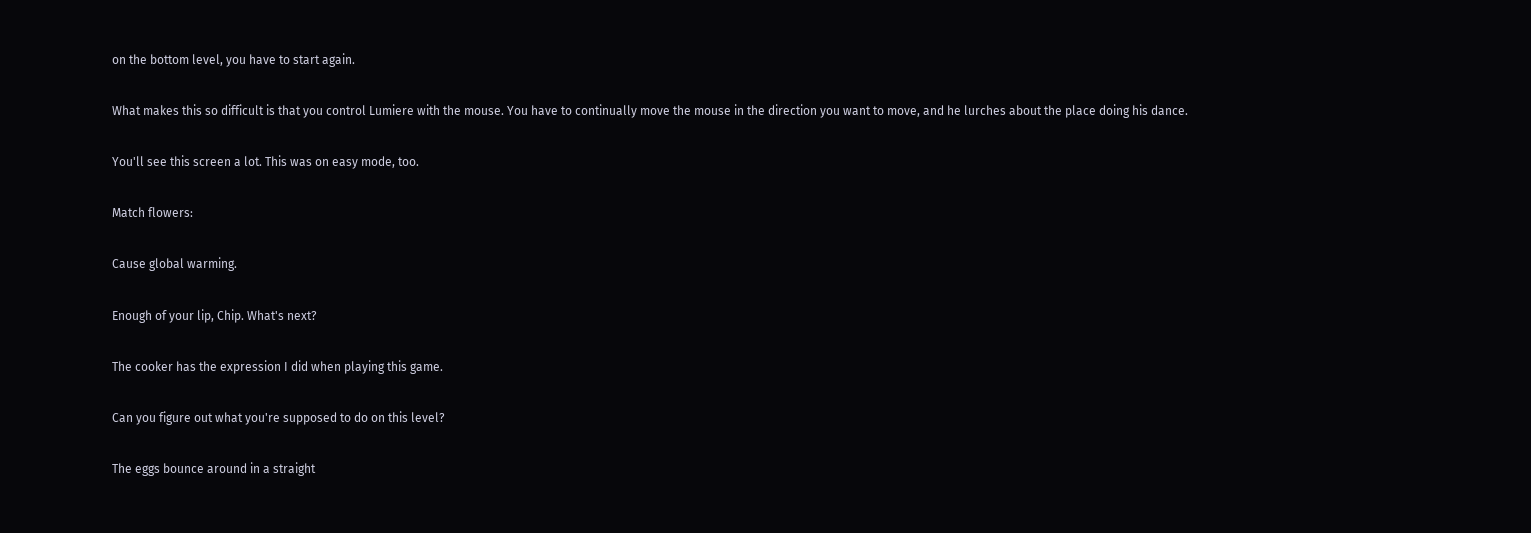on the bottom level, you have to start again.

What makes this so difficult is that you control Lumiere with the mouse. You have to continually move the mouse in the direction you want to move, and he lurches about the place doing his dance.

You'll see this screen a lot. This was on easy mode, too.

Match flowers:

Cause global warming.

Enough of your lip, Chip. What's next?

The cooker has the expression I did when playing this game.

Can you figure out what you're supposed to do on this level?

The eggs bounce around in a straight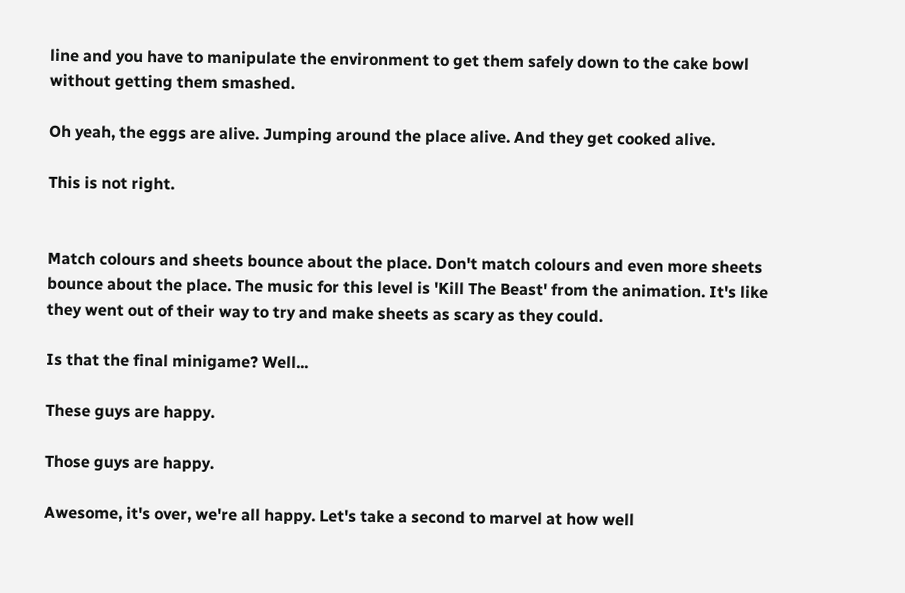line and you have to manipulate the environment to get them safely down to the cake bowl without getting them smashed.

Oh yeah, the eggs are alive. Jumping around the place alive. And they get cooked alive.

This is not right.


Match colours and sheets bounce about the place. Don't match colours and even more sheets bounce about the place. The music for this level is 'Kill The Beast' from the animation. It's like they went out of their way to try and make sheets as scary as they could.

Is that the final minigame? Well...

These guys are happy.

Those guys are happy.

Awesome, it's over, we're all happy. Let's take a second to marvel at how well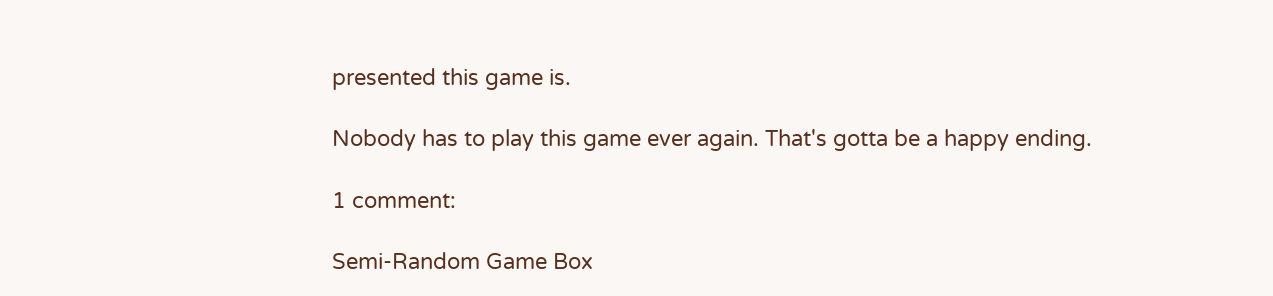presented this game is.

Nobody has to play this game ever again. That's gotta be a happy ending.

1 comment:

Semi-Random Game Box